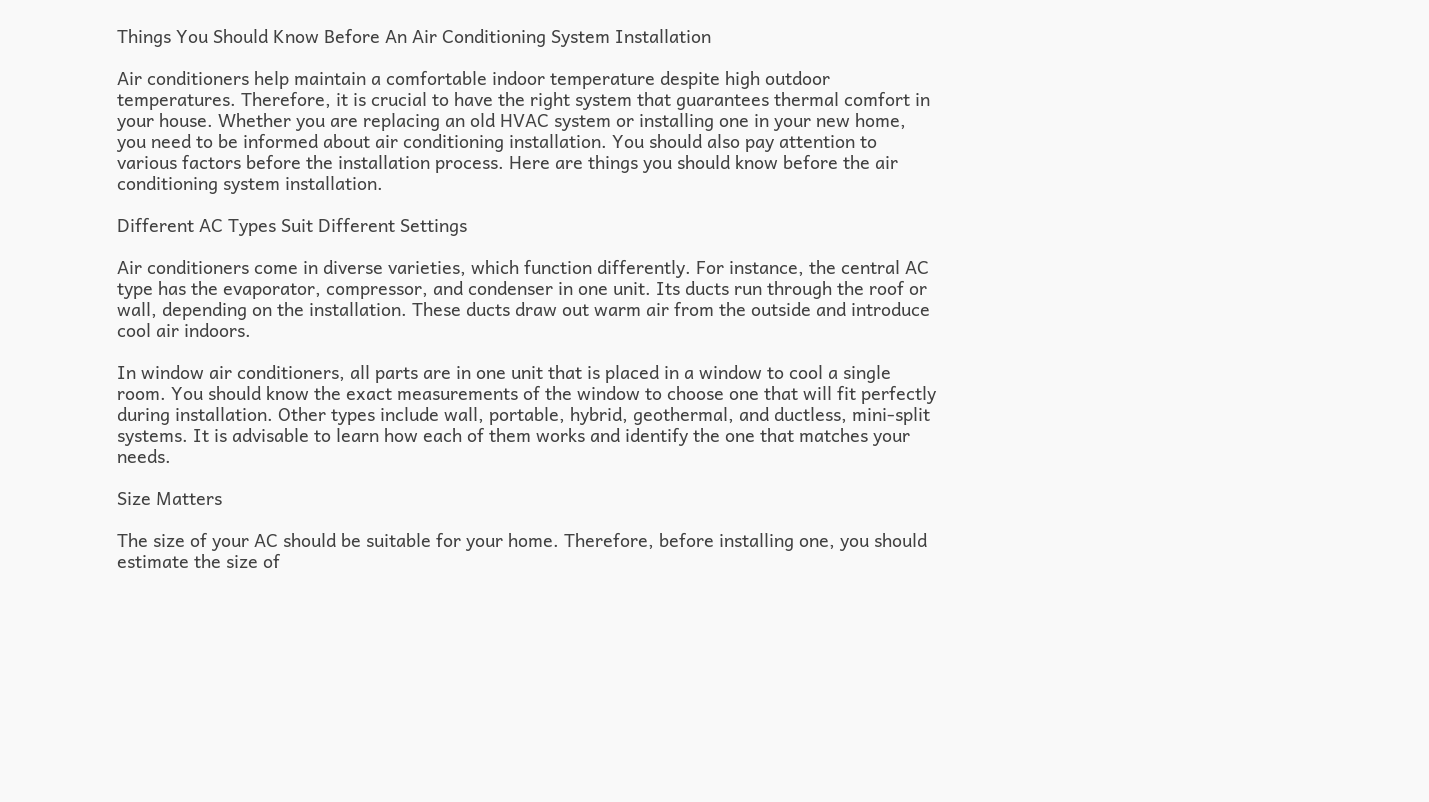Things You Should Know Before An Air Conditioning System Installation

Air conditioners help maintain a comfortable indoor temperature despite high outdoor temperatures. Therefore, it is crucial to have the right system that guarantees thermal comfort in your house. Whether you are replacing an old HVAC system or installing one in your new home, you need to be informed about air conditioning installation. You should also pay attention to various factors before the installation process. Here are things you should know before the air conditioning system installation.

Different AC Types Suit Different Settings

Air conditioners come in diverse varieties, which function differently. For instance, the central AC type has the evaporator, compressor, and condenser in one unit. Its ducts run through the roof or wall, depending on the installation. These ducts draw out warm air from the outside and introduce cool air indoors.

In window air conditioners, all parts are in one unit that is placed in a window to cool a single room. You should know the exact measurements of the window to choose one that will fit perfectly during installation. Other types include wall, portable, hybrid, geothermal, and ductless, mini-split systems. It is advisable to learn how each of them works and identify the one that matches your needs.

Size Matters

The size of your AC should be suitable for your home. Therefore, before installing one, you should estimate the size of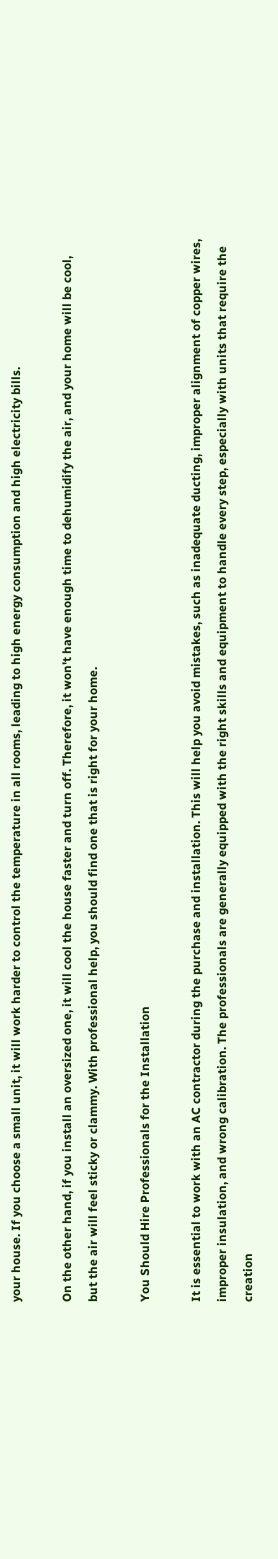your house. If you choose a small unit, it will work harder to control the temperature in all rooms, leading to high energy consumption and high electricity bills.

On the other hand, if you install an oversized one, it will cool the house faster and turn off. Therefore, it won't have enough time to dehumidify the air, and your home will be cool, but the air will feel sticky or clammy. With professional help, you should find one that is right for your home.

You Should Hire Professionals for the Installation

It is essential to work with an AC contractor during the purchase and installation. This will help you avoid mistakes, such as inadequate ducting, improper alignment of copper wires, improper insulation, and wrong calibration. The professionals are generally equipped with the right skills and equipment to handle every step, especially with units that require the creation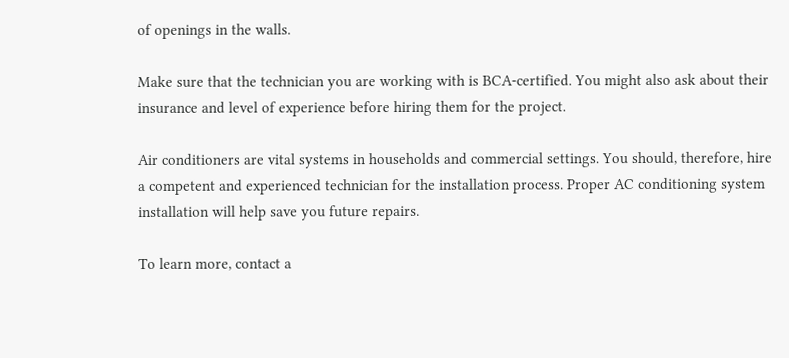of openings in the walls.

Make sure that the technician you are working with is BCA-certified. You might also ask about their insurance and level of experience before hiring them for the project.

Air conditioners are vital systems in households and commercial settings. You should, therefore, hire a competent and experienced technician for the installation process. Proper AC conditioning system installation will help save you future repairs.

To learn more, contact a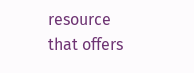resource that offers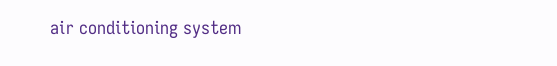air conditioning system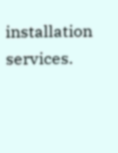installation services.